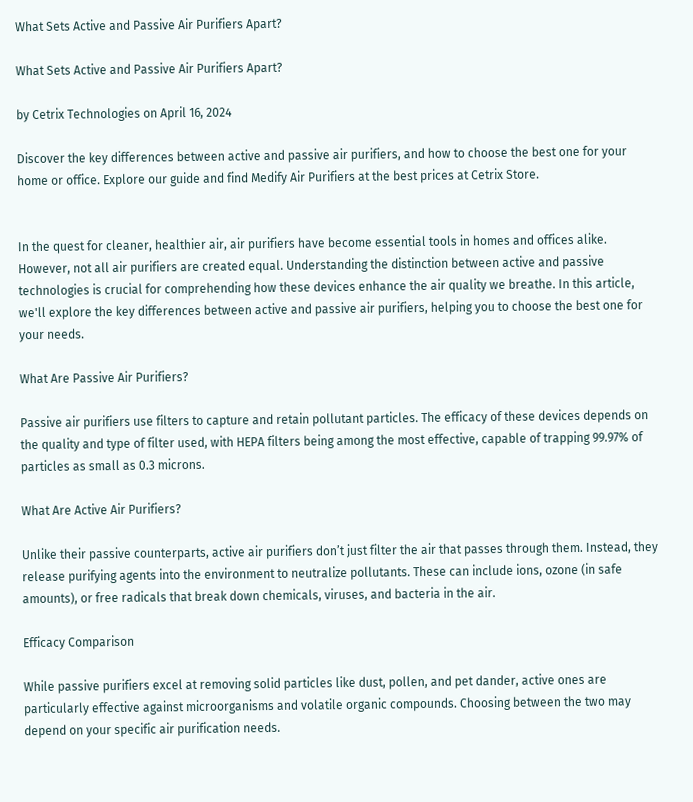What Sets Active and Passive Air Purifiers Apart?

What Sets Active and Passive Air Purifiers Apart?

by Cetrix Technologies on April 16, 2024

Discover the key differences between active and passive air purifiers, and how to choose the best one for your home or office. Explore our guide and find Medify Air Purifiers at the best prices at Cetrix Store.


In the quest for cleaner, healthier air, air purifiers have become essential tools in homes and offices alike. However, not all air purifiers are created equal. Understanding the distinction between active and passive technologies is crucial for comprehending how these devices enhance the air quality we breathe. In this article, we'll explore the key differences between active and passive air purifiers, helping you to choose the best one for your needs.

What Are Passive Air Purifiers?

Passive air purifiers use filters to capture and retain pollutant particles. The efficacy of these devices depends on the quality and type of filter used, with HEPA filters being among the most effective, capable of trapping 99.97% of particles as small as 0.3 microns.

What Are Active Air Purifiers?

Unlike their passive counterparts, active air purifiers don’t just filter the air that passes through them. Instead, they release purifying agents into the environment to neutralize pollutants. These can include ions, ozone (in safe amounts), or free radicals that break down chemicals, viruses, and bacteria in the air.

Efficacy Comparison

While passive purifiers excel at removing solid particles like dust, pollen, and pet dander, active ones are particularly effective against microorganisms and volatile organic compounds. Choosing between the two may depend on your specific air purification needs.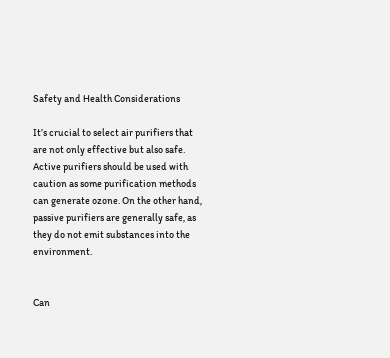Safety and Health Considerations

It’s crucial to select air purifiers that are not only effective but also safe. Active purifiers should be used with caution as some purification methods can generate ozone. On the other hand, passive purifiers are generally safe, as they do not emit substances into the environment.


Can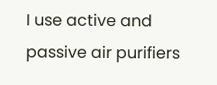I use active and passive air purifiers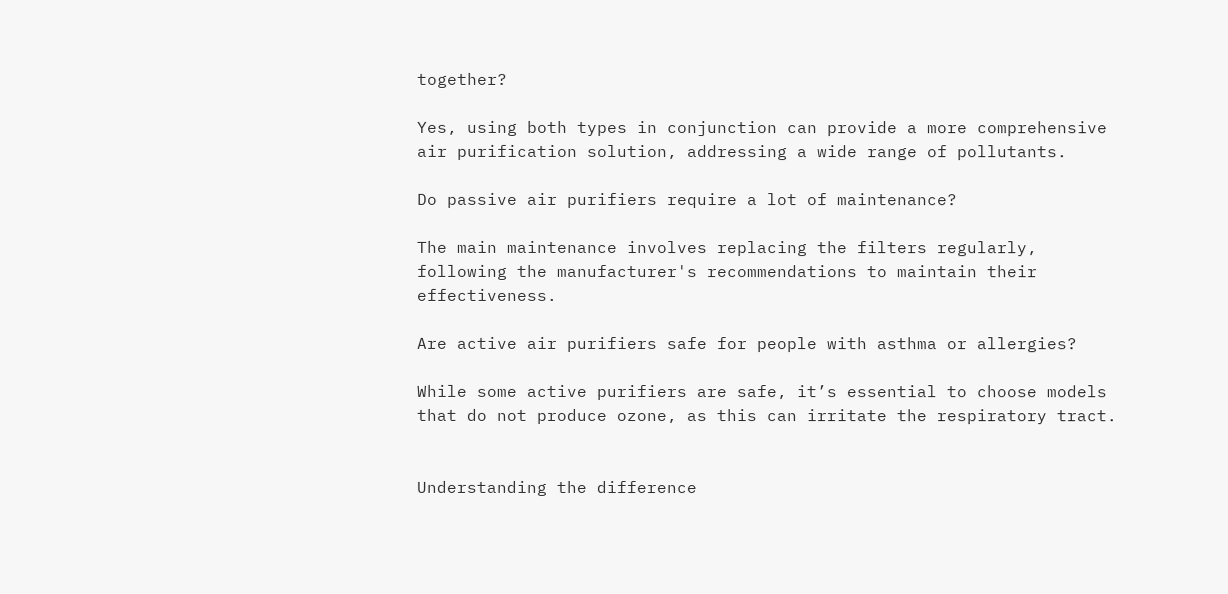together?

Yes, using both types in conjunction can provide a more comprehensive air purification solution, addressing a wide range of pollutants.

Do passive air purifiers require a lot of maintenance?

The main maintenance involves replacing the filters regularly, following the manufacturer's recommendations to maintain their effectiveness.

Are active air purifiers safe for people with asthma or allergies?

While some active purifiers are safe, it’s essential to choose models that do not produce ozone, as this can irritate the respiratory tract.


Understanding the difference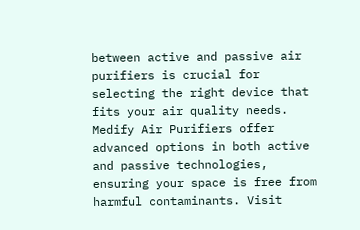between active and passive air purifiers is crucial for selecting the right device that fits your air quality needs. Medify Air Purifiers offer advanced options in both active and passive technologies, ensuring your space is free from harmful contaminants. Visit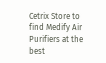Cetrix Store to find Medify Air Purifiers at the best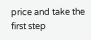price and take the first step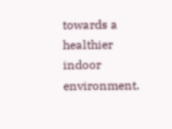towards a healthier indoor environment.